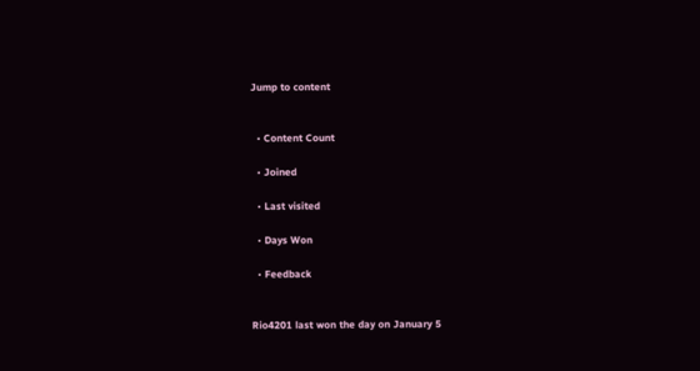Jump to content


  • Content Count

  • Joined

  • Last visited

  • Days Won

  • Feedback


Rio4201 last won the day on January 5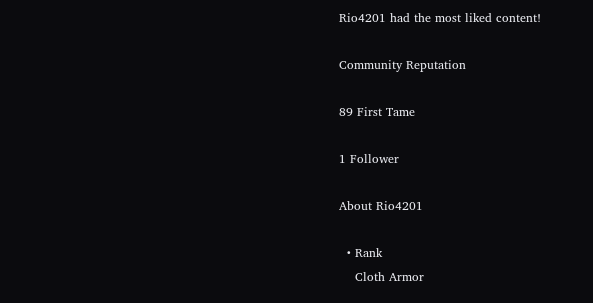Rio4201 had the most liked content!

Community Reputation

89 First Tame

1 Follower

About Rio4201

  • Rank
    Cloth Armor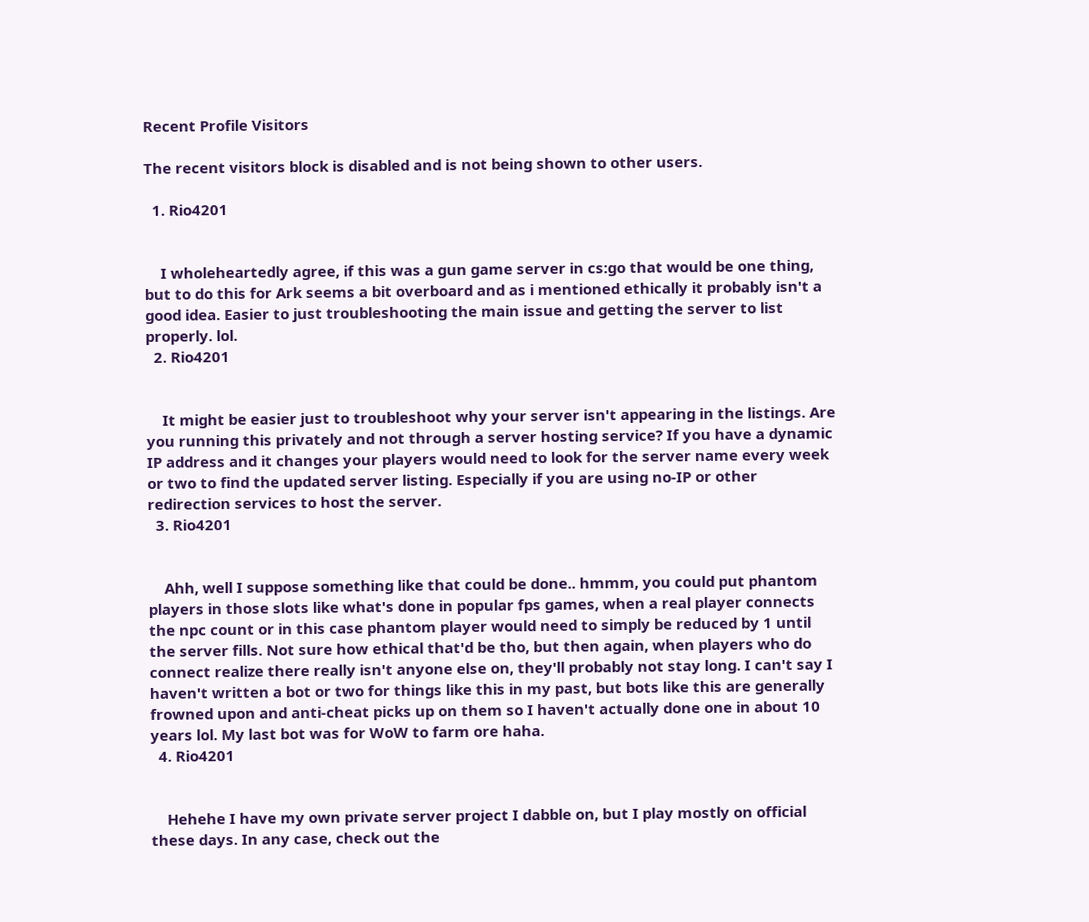Recent Profile Visitors

The recent visitors block is disabled and is not being shown to other users.

  1. Rio4201


    I wholeheartedly agree, if this was a gun game server in cs:go that would be one thing, but to do this for Ark seems a bit overboard and as i mentioned ethically it probably isn't a good idea. Easier to just troubleshooting the main issue and getting the server to list properly. lol.
  2. Rio4201


    It might be easier just to troubleshoot why your server isn't appearing in the listings. Are you running this privately and not through a server hosting service? If you have a dynamic IP address and it changes your players would need to look for the server name every week or two to find the updated server listing. Especially if you are using no-IP or other redirection services to host the server.
  3. Rio4201


    Ahh, well I suppose something like that could be done.. hmmm, you could put phantom players in those slots like what's done in popular fps games, when a real player connects the npc count or in this case phantom player would need to simply be reduced by 1 until the server fills. Not sure how ethical that'd be tho, but then again, when players who do connect realize there really isn't anyone else on, they'll probably not stay long. I can't say I haven't written a bot or two for things like this in my past, but bots like this are generally frowned upon and anti-cheat picks up on them so I haven't actually done one in about 10 years lol. My last bot was for WoW to farm ore haha.
  4. Rio4201


    Hehehe I have my own private server project I dabble on, but I play mostly on official these days. In any case, check out the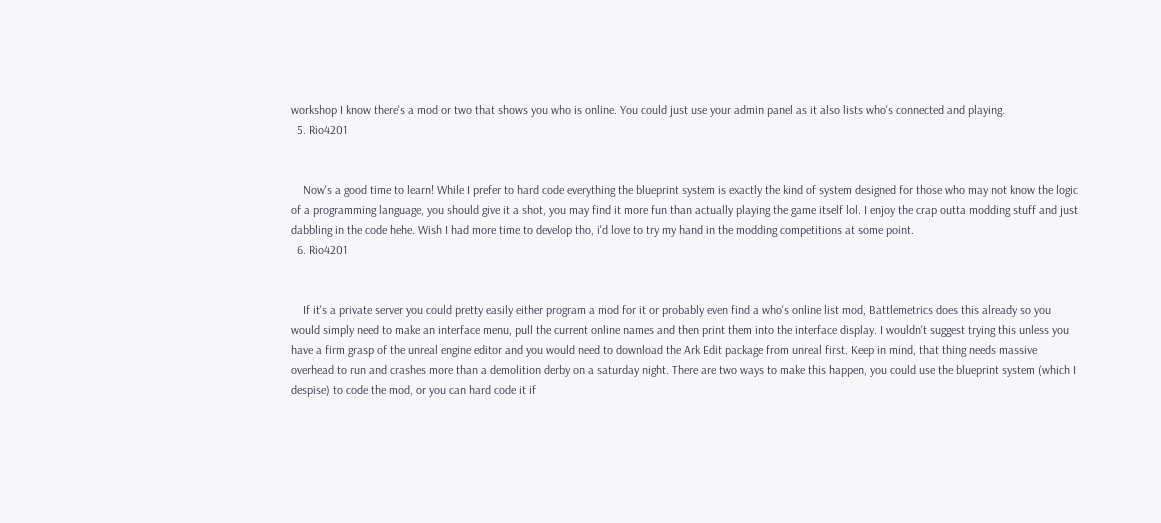workshop I know there's a mod or two that shows you who is online. You could just use your admin panel as it also lists who's connected and playing.
  5. Rio4201


    Now's a good time to learn! While I prefer to hard code everything the blueprint system is exactly the kind of system designed for those who may not know the logic of a programming language, you should give it a shot, you may find it more fun than actually playing the game itself lol. I enjoy the crap outta modding stuff and just dabbling in the code hehe. Wish I had more time to develop tho, i'd love to try my hand in the modding competitions at some point.
  6. Rio4201


    If it's a private server you could pretty easily either program a mod for it or probably even find a who's online list mod, Battlemetrics does this already so you would simply need to make an interface menu, pull the current online names and then print them into the interface display. I wouldn't suggest trying this unless you have a firm grasp of the unreal engine editor and you would need to download the Ark Edit package from unreal first. Keep in mind, that thing needs massive overhead to run and crashes more than a demolition derby on a saturday night. There are two ways to make this happen, you could use the blueprint system (which I despise) to code the mod, or you can hard code it if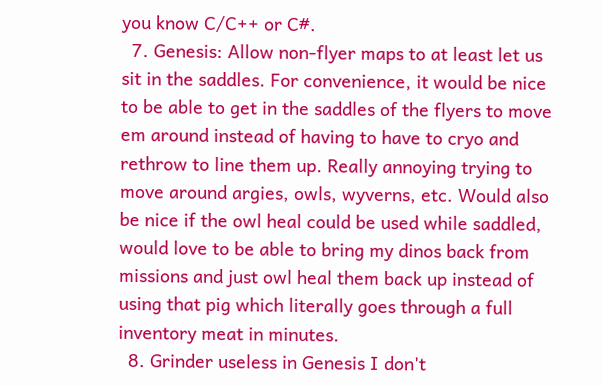you know C/C++ or C#.
  7. Genesis: Allow non-flyer maps to at least let us sit in the saddles. For convenience, it would be nice to be able to get in the saddles of the flyers to move em around instead of having to have to cryo and rethrow to line them up. Really annoying trying to move around argies, owls, wyverns, etc. Would also be nice if the owl heal could be used while saddled, would love to be able to bring my dinos back from missions and just owl heal them back up instead of using that pig which literally goes through a full inventory meat in minutes.
  8. Grinder useless in Genesis I don't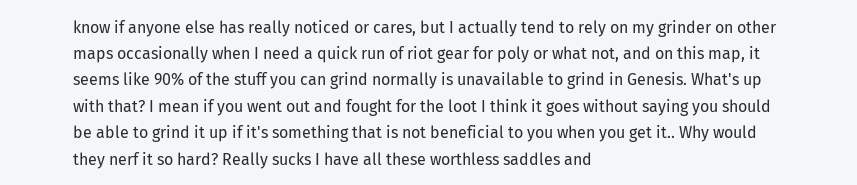know if anyone else has really noticed or cares, but I actually tend to rely on my grinder on other maps occasionally when I need a quick run of riot gear for poly or what not, and on this map, it seems like 90% of the stuff you can grind normally is unavailable to grind in Genesis. What's up with that? I mean if you went out and fought for the loot I think it goes without saying you should be able to grind it up if it's something that is not beneficial to you when you get it.. Why would they nerf it so hard? Really sucks I have all these worthless saddles and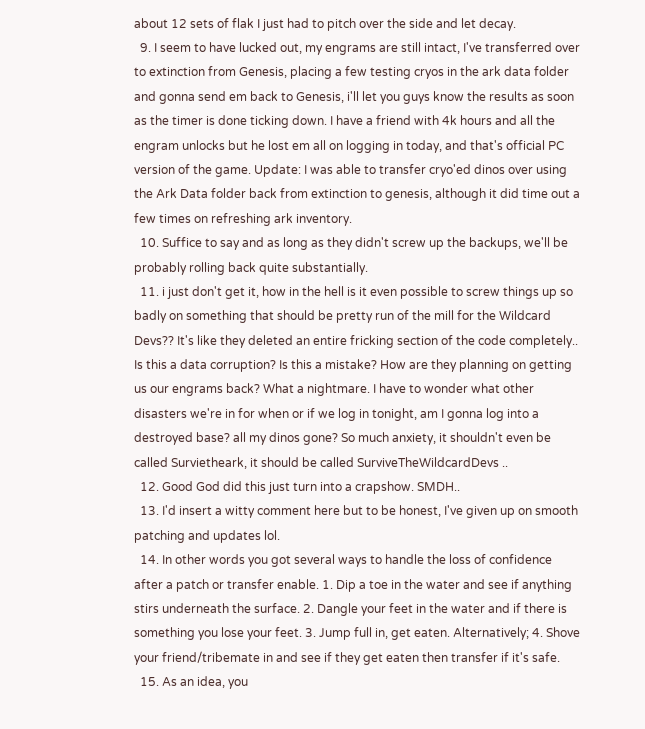about 12 sets of flak I just had to pitch over the side and let decay.
  9. I seem to have lucked out, my engrams are still intact, I've transferred over to extinction from Genesis, placing a few testing cryos in the ark data folder and gonna send em back to Genesis, i'll let you guys know the results as soon as the timer is done ticking down. I have a friend with 4k hours and all the engram unlocks but he lost em all on logging in today, and that's official PC version of the game. Update: I was able to transfer cryo'ed dinos over using the Ark Data folder back from extinction to genesis, although it did time out a few times on refreshing ark inventory.
  10. Suffice to say and as long as they didn't screw up the backups, we'll be probably rolling back quite substantially.
  11. i just don't get it, how in the hell is it even possible to screw things up so badly on something that should be pretty run of the mill for the Wildcard Devs?? It's like they deleted an entire fricking section of the code completely.. Is this a data corruption? Is this a mistake? How are they planning on getting us our engrams back? What a nightmare. I have to wonder what other disasters we're in for when or if we log in tonight, am I gonna log into a destroyed base? all my dinos gone? So much anxiety, it shouldn't even be called Survietheark, it should be called SurviveTheWildcardDevs ..
  12. Good God did this just turn into a crapshow. SMDH..
  13. I'd insert a witty comment here but to be honest, I've given up on smooth patching and updates lol.
  14. In other words you got several ways to handle the loss of confidence after a patch or transfer enable. 1. Dip a toe in the water and see if anything stirs underneath the surface. 2. Dangle your feet in the water and if there is something you lose your feet. 3. Jump full in, get eaten. Alternatively; 4. Shove your friend/tribemate in and see if they get eaten then transfer if it's safe.
  15. As an idea, you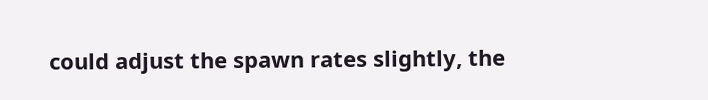could adjust the spawn rates slightly, the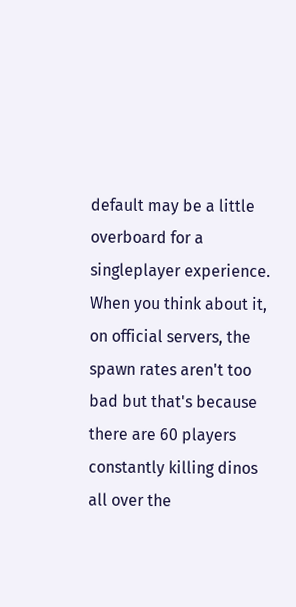default may be a little overboard for a singleplayer experience. When you think about it, on official servers, the spawn rates aren't too bad but that's because there are 60 players constantly killing dinos all over the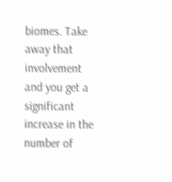biomes. Take away that involvement and you get a significant increase in the number of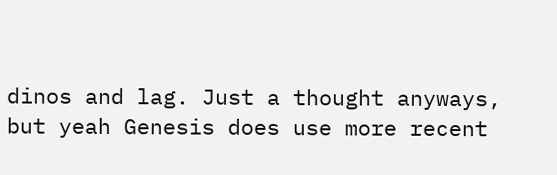dinos and lag. Just a thought anyways, but yeah Genesis does use more recent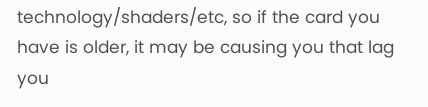technology/shaders/etc, so if the card you have is older, it may be causing you that lag you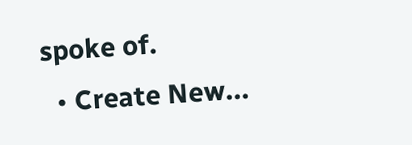spoke of.
  • Create New...